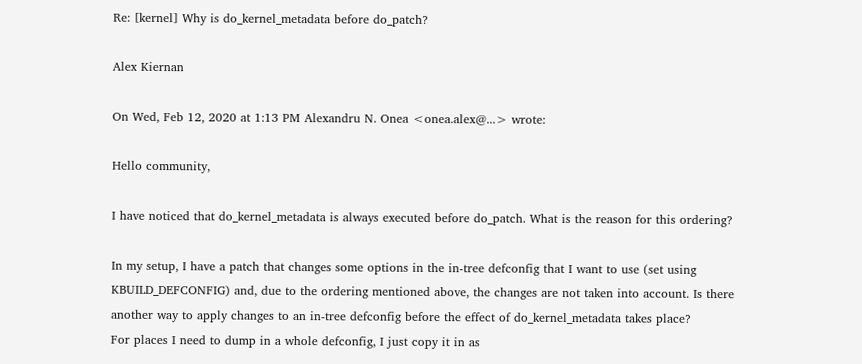Re: [kernel] Why is do_kernel_metadata before do_patch?

Alex Kiernan

On Wed, Feb 12, 2020 at 1:13 PM Alexandru N. Onea <onea.alex@...> wrote:

Hello community,

I have noticed that do_kernel_metadata is always executed before do_patch. What is the reason for this ordering?

In my setup, I have a patch that changes some options in the in-tree defconfig that I want to use (set using KBUILD_DEFCONFIG) and, due to the ordering mentioned above, the changes are not taken into account. Is there another way to apply changes to an in-tree defconfig before the effect of do_kernel_metadata takes place?
For places I need to dump in a whole defconfig, I just copy it in as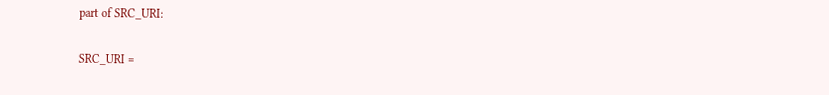part of SRC_URI:

SRC_URI =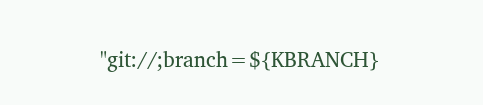"git://;branch=${KBRANCH}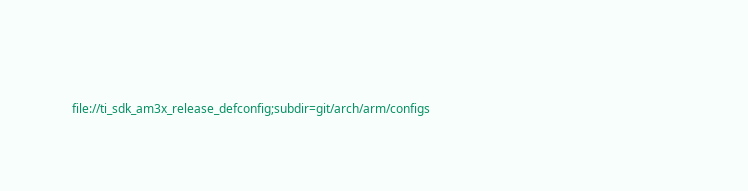file://ti_sdk_am3x_release_defconfig;subdir=git/arch/arm/configs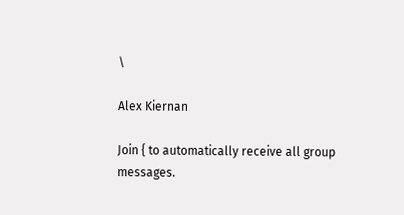\

Alex Kiernan

Join { to automatically receive all group messages.